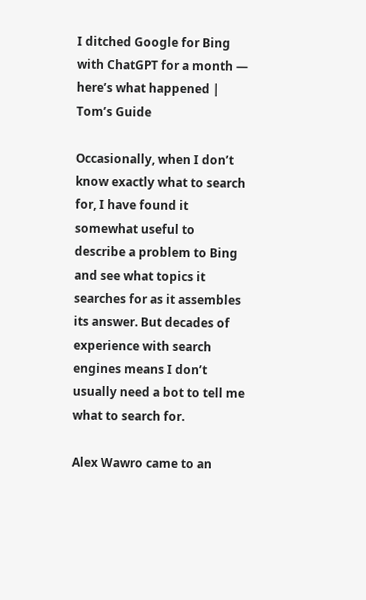I ditched Google for Bing with ChatGPT for a month — here’s what happened | Tom’s Guide

Occasionally, when I don’t know exactly what to search for, I have found it somewhat useful to describe a problem to Bing and see what topics it searches for as it assembles its answer. But decades of experience with search engines means I don’t usually need a bot to tell me what to search for.

Alex Wawro came to an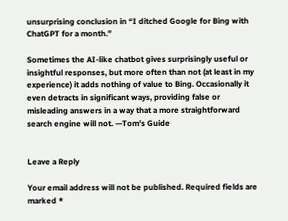unsurprising conclusion in “I ditched Google for Bing with ChatGPT for a month.”

Sometimes the AI-like chatbot gives surprisingly useful or insightful responses, but more often than not (at least in my experience) it adds nothing of value to Bing. Occasionally it even detracts in significant ways, providing false or misleading answers in a way that a more straightforward search engine will not. —Tom’s Guide


Leave a Reply

Your email address will not be published. Required fields are marked *